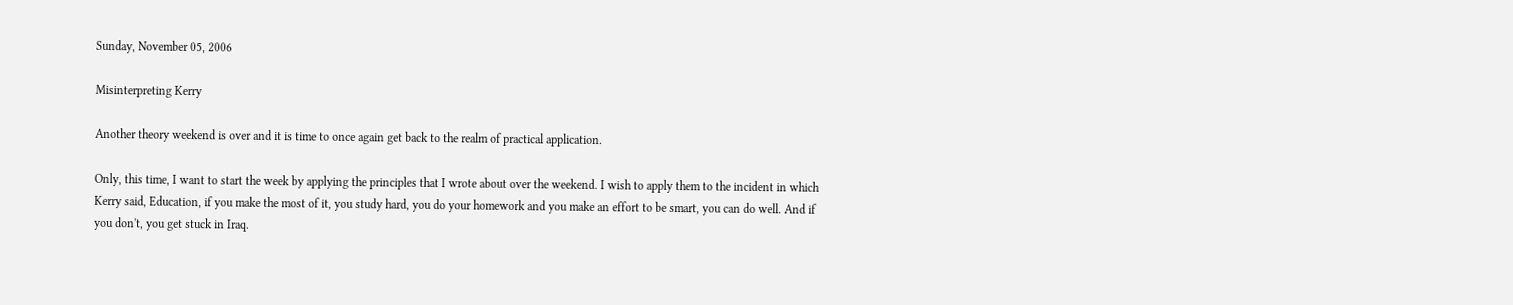Sunday, November 05, 2006

Misinterpreting Kerry

Another theory weekend is over and it is time to once again get back to the realm of practical application.

Only, this time, I want to start the week by applying the principles that I wrote about over the weekend. I wish to apply them to the incident in which Kerry said, Education, if you make the most of it, you study hard, you do your homework and you make an effort to be smart, you can do well. And if you don't, you get stuck in Iraq.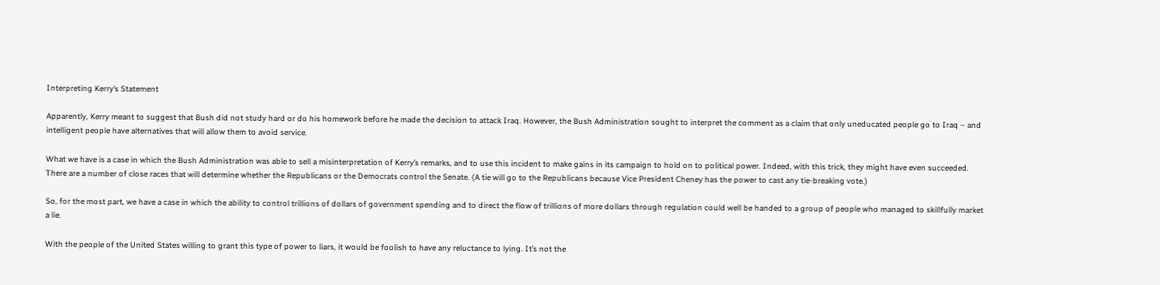Interpreting Kerry’s Statement

Apparently, Kerry meant to suggest that Bush did not study hard or do his homework before he made the decision to attack Iraq. However, the Bush Administration sought to interpret the comment as a claim that only uneducated people go to Iraq – and intelligent people have alternatives that will allow them to avoid service.

What we have is a case in which the Bush Administration was able to sell a misinterpretation of Kerry’s remarks, and to use this incident to make gains in its campaign to hold on to political power. Indeed, with this trick, they might have even succeeded. There are a number of close races that will determine whether the Republicans or the Democrats control the Senate. (A tie will go to the Republicans because Vice President Cheney has the power to cast any tie-breaking vote.)

So, for the most part, we have a case in which the ability to control trillions of dollars of government spending and to direct the flow of trillions of more dollars through regulation could well be handed to a group of people who managed to skillfully market a lie.

With the people of the United States willing to grant this type of power to liars, it would be foolish to have any reluctance to lying. It’s not the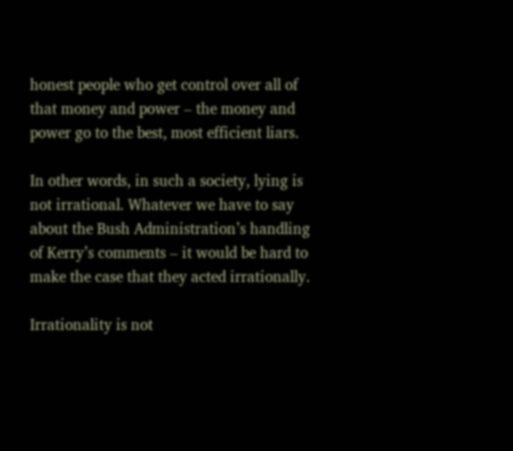honest people who get control over all of that money and power – the money and power go to the best, most efficient liars.

In other words, in such a society, lying is not irrational. Whatever we have to say about the Bush Administration’s handling of Kerry’s comments – it would be hard to make the case that they acted irrationally.

Irrationality is not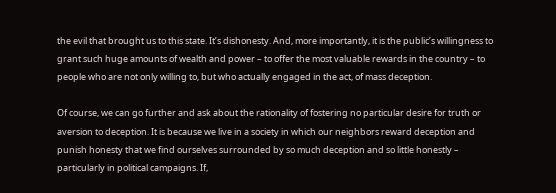the evil that brought us to this state. It’s dishonesty. And, more importantly, it is the public’s willingness to grant such huge amounts of wealth and power – to offer the most valuable rewards in the country – to people who are not only willing to, but who actually engaged in the act, of mass deception.

Of course, we can go further and ask about the rationality of fostering no particular desire for truth or aversion to deception. It is because we live in a society in which our neighbors reward deception and punish honesty that we find ourselves surrounded by so much deception and so little honestly – particularly in political campaigns. If,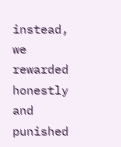instead, we rewarded honestly and punished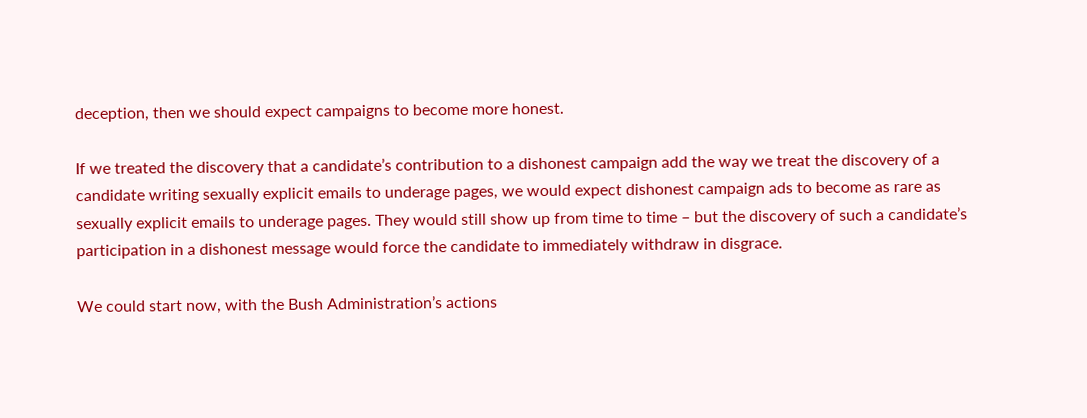deception, then we should expect campaigns to become more honest.

If we treated the discovery that a candidate’s contribution to a dishonest campaign add the way we treat the discovery of a candidate writing sexually explicit emails to underage pages, we would expect dishonest campaign ads to become as rare as sexually explicit emails to underage pages. They would still show up from time to time – but the discovery of such a candidate’s participation in a dishonest message would force the candidate to immediately withdraw in disgrace.

We could start now, with the Bush Administration’s actions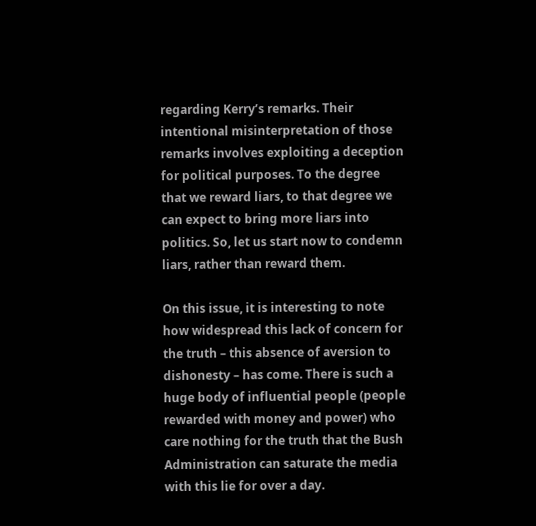regarding Kerry’s remarks. Their intentional misinterpretation of those remarks involves exploiting a deception for political purposes. To the degree that we reward liars, to that degree we can expect to bring more liars into politics. So, let us start now to condemn liars, rather than reward them.

On this issue, it is interesting to note how widespread this lack of concern for the truth – this absence of aversion to dishonesty – has come. There is such a huge body of influential people (people rewarded with money and power) who care nothing for the truth that the Bush Administration can saturate the media with this lie for over a day.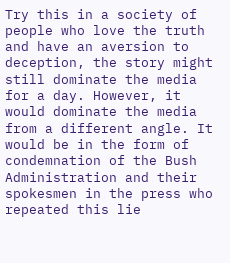Try this in a society of people who love the truth and have an aversion to deception, the story might still dominate the media for a day. However, it would dominate the media from a different angle. It would be in the form of condemnation of the Bush Administration and their spokesmen in the press who repeated this lie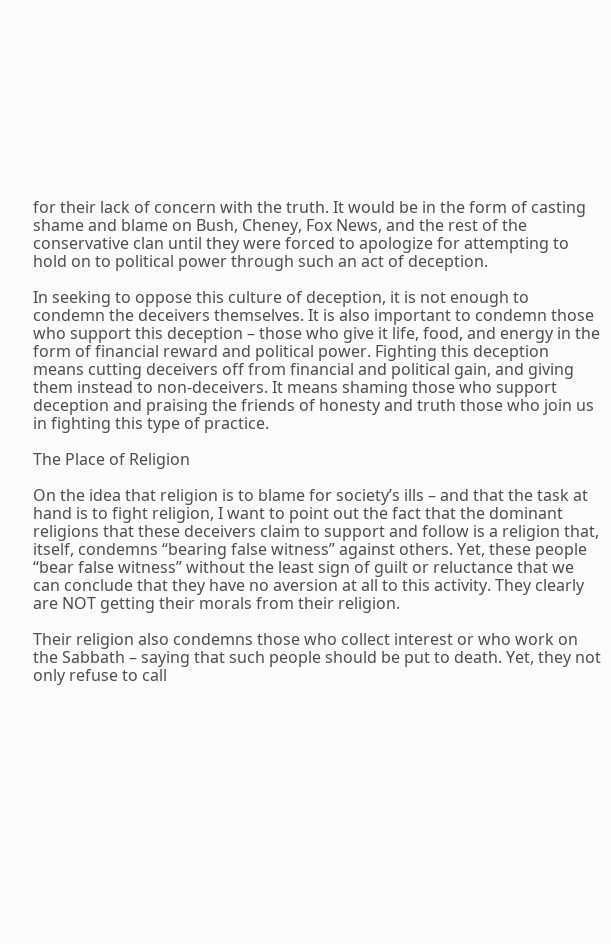for their lack of concern with the truth. It would be in the form of casting shame and blame on Bush, Cheney, Fox News, and the rest of the conservative clan until they were forced to apologize for attempting to hold on to political power through such an act of deception.

In seeking to oppose this culture of deception, it is not enough to condemn the deceivers themselves. It is also important to condemn those who support this deception – those who give it life, food, and energy in the form of financial reward and political power. Fighting this deception means cutting deceivers off from financial and political gain, and giving them instead to non-deceivers. It means shaming those who support deception and praising the friends of honesty and truth those who join us in fighting this type of practice.

The Place of Religion

On the idea that religion is to blame for society’s ills – and that the task at hand is to fight religion, I want to point out the fact that the dominant religions that these deceivers claim to support and follow is a religion that, itself, condemns “bearing false witness” against others. Yet, these people “bear false witness” without the least sign of guilt or reluctance that we can conclude that they have no aversion at all to this activity. They clearly are NOT getting their morals from their religion.

Their religion also condemns those who collect interest or who work on the Sabbath – saying that such people should be put to death. Yet, they not only refuse to call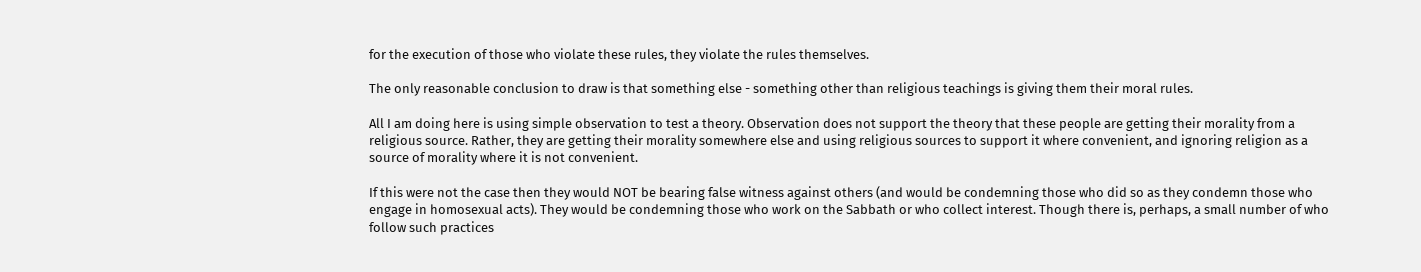for the execution of those who violate these rules, they violate the rules themselves.

The only reasonable conclusion to draw is that something else - something other than religious teachings is giving them their moral rules.

All I am doing here is using simple observation to test a theory. Observation does not support the theory that these people are getting their morality from a religious source. Rather, they are getting their morality somewhere else and using religious sources to support it where convenient, and ignoring religion as a source of morality where it is not convenient.

If this were not the case then they would NOT be bearing false witness against others (and would be condemning those who did so as they condemn those who engage in homosexual acts). They would be condemning those who work on the Sabbath or who collect interest. Though there is, perhaps, a small number of who follow such practices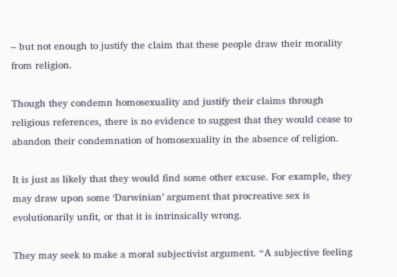– but not enough to justify the claim that these people draw their morality from religion.

Though they condemn homosexuality and justify their claims through religious references, there is no evidence to suggest that they would cease to abandon their condemnation of homosexuality in the absence of religion.

It is just as likely that they would find some other excuse. For example, they may draw upon some ‘Darwinian’ argument that procreative sex is evolutionarily unfit, or that it is intrinsically wrong.

They may seek to make a moral subjectivist argument. “A subjective feeling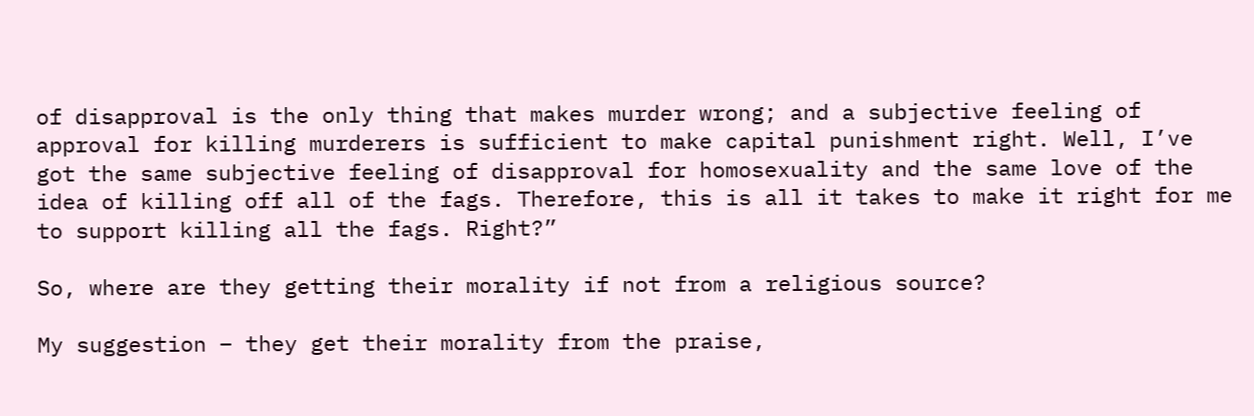of disapproval is the only thing that makes murder wrong; and a subjective feeling of approval for killing murderers is sufficient to make capital punishment right. Well, I’ve got the same subjective feeling of disapproval for homosexuality and the same love of the idea of killing off all of the fags. Therefore, this is all it takes to make it right for me to support killing all the fags. Right?”

So, where are they getting their morality if not from a religious source?

My suggestion – they get their morality from the praise,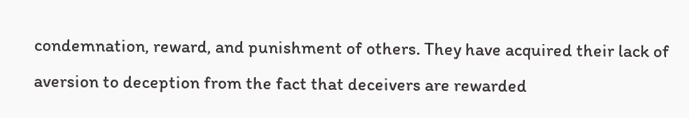condemnation, reward, and punishment of others. They have acquired their lack of aversion to deception from the fact that deceivers are rewarded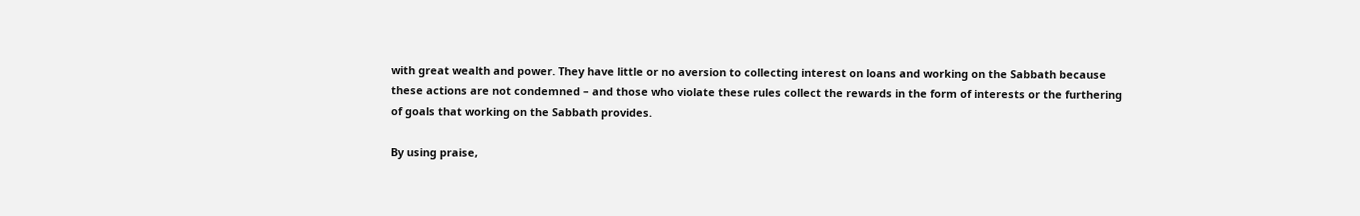with great wealth and power. They have little or no aversion to collecting interest on loans and working on the Sabbath because these actions are not condemned – and those who violate these rules collect the rewards in the form of interests or the furthering of goals that working on the Sabbath provides.

By using praise,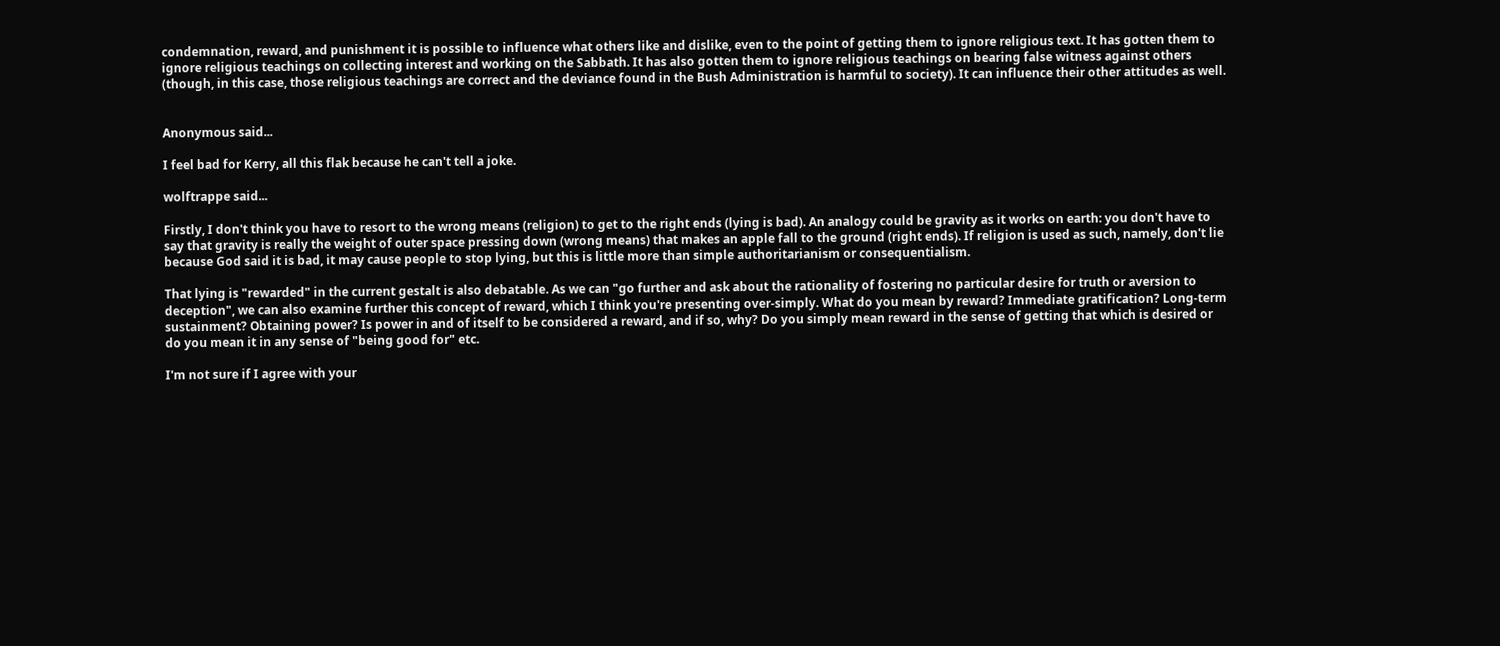condemnation, reward, and punishment it is possible to influence what others like and dislike, even to the point of getting them to ignore religious text. It has gotten them to ignore religious teachings on collecting interest and working on the Sabbath. It has also gotten them to ignore religious teachings on bearing false witness against others (though, in this case, those religious teachings are correct and the deviance found in the Bush Administration is harmful to society). It can influence their other attitudes as well.


Anonymous said...

I feel bad for Kerry, all this flak because he can't tell a joke.

wolftrappe said...

Firstly, I don't think you have to resort to the wrong means (religion) to get to the right ends (lying is bad). An analogy could be gravity as it works on earth: you don't have to say that gravity is really the weight of outer space pressing down (wrong means) that makes an apple fall to the ground (right ends). If religion is used as such, namely, don't lie because God said it is bad, it may cause people to stop lying, but this is little more than simple authoritarianism or consequentialism.

That lying is "rewarded" in the current gestalt is also debatable. As we can "go further and ask about the rationality of fostering no particular desire for truth or aversion to deception", we can also examine further this concept of reward, which I think you're presenting over-simply. What do you mean by reward? Immediate gratification? Long-term sustainment? Obtaining power? Is power in and of itself to be considered a reward, and if so, why? Do you simply mean reward in the sense of getting that which is desired or do you mean it in any sense of "being good for" etc.

I'm not sure if I agree with your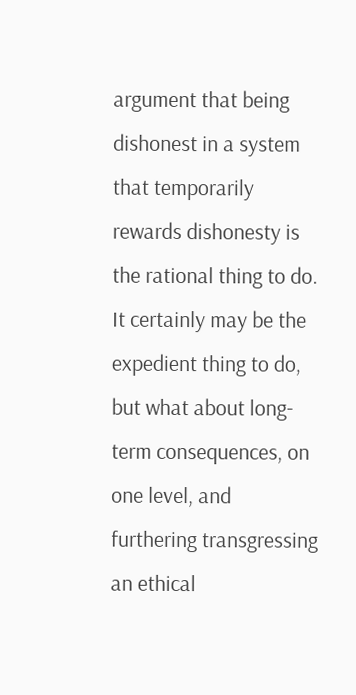argument that being dishonest in a system that temporarily rewards dishonesty is the rational thing to do. It certainly may be the expedient thing to do, but what about long-term consequences, on one level, and furthering transgressing an ethical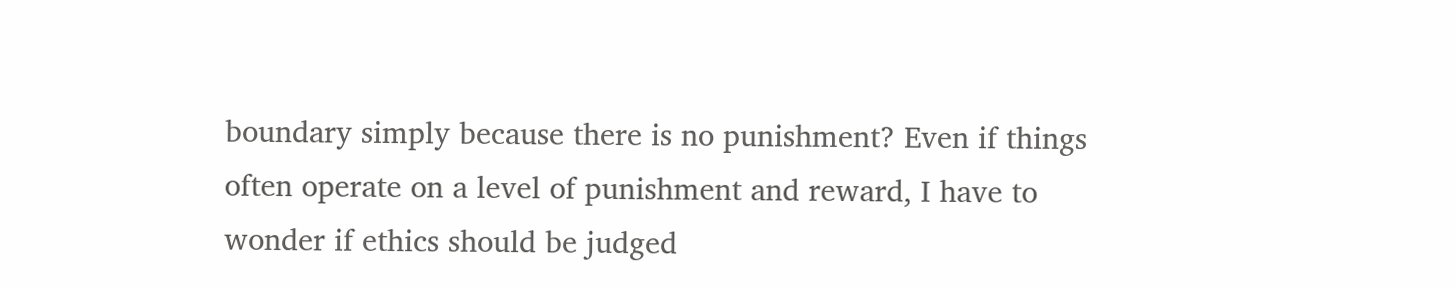boundary simply because there is no punishment? Even if things often operate on a level of punishment and reward, I have to wonder if ethics should be judged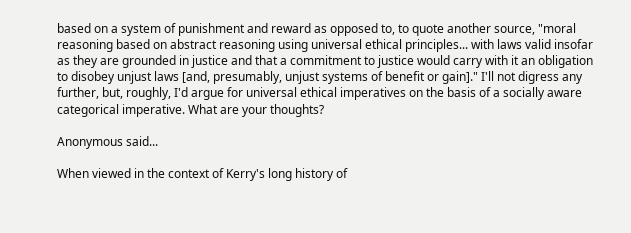based on a system of punishment and reward as opposed to, to quote another source, "moral reasoning based on abstract reasoning using universal ethical principles... with laws valid insofar as they are grounded in justice and that a commitment to justice would carry with it an obligation to disobey unjust laws [and, presumably, unjust systems of benefit or gain]." I'll not digress any further, but, roughly, I'd argue for universal ethical imperatives on the basis of a socially aware categorical imperative. What are your thoughts?

Anonymous said...

When viewed in the context of Kerry's long history of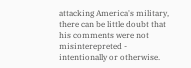attacking America's military, there can be little doubt that his comments were not misinterepreted - intentionally or otherwise.